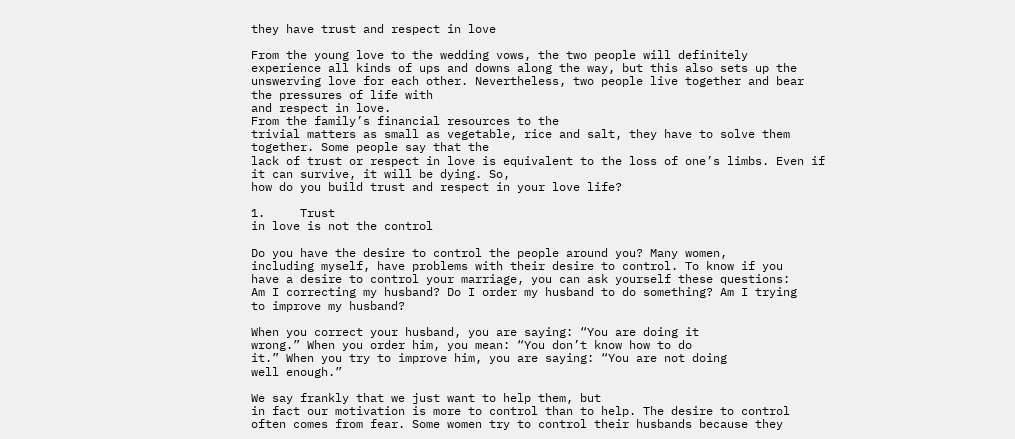they have trust and respect in love

From the young love to the wedding vows, the two people will definitely
experience all kinds of ups and downs along the way, but this also sets up the
unswerving love for each other. Nevertheless, two people live together and bear
the pressures of life with
and respect in love.
From the family’s financial resources to the
trivial matters as small as vegetable, rice and salt, they have to solve them
together. Some people say that the
lack of trust or respect in love is equivalent to the loss of one’s limbs. Even if
it can survive, it will be dying. So,
how do you build trust and respect in your love life?

1.     Trust
in love is not the control

Do you have the desire to control the people around you? Many women,
including myself, have problems with their desire to control. To know if you
have a desire to control your marriage, you can ask yourself these questions:
Am I correcting my husband? Do I order my husband to do something? Am I trying
to improve my husband?

When you correct your husband, you are saying: “You are doing it
wrong.” When you order him, you mean: “You don’t know how to do
it.” When you try to improve him, you are saying: “You are not doing
well enough.”

We say frankly that we just want to help them, but
in fact our motivation is more to control than to help. The desire to control
often comes from fear. Some women try to control their husbands because they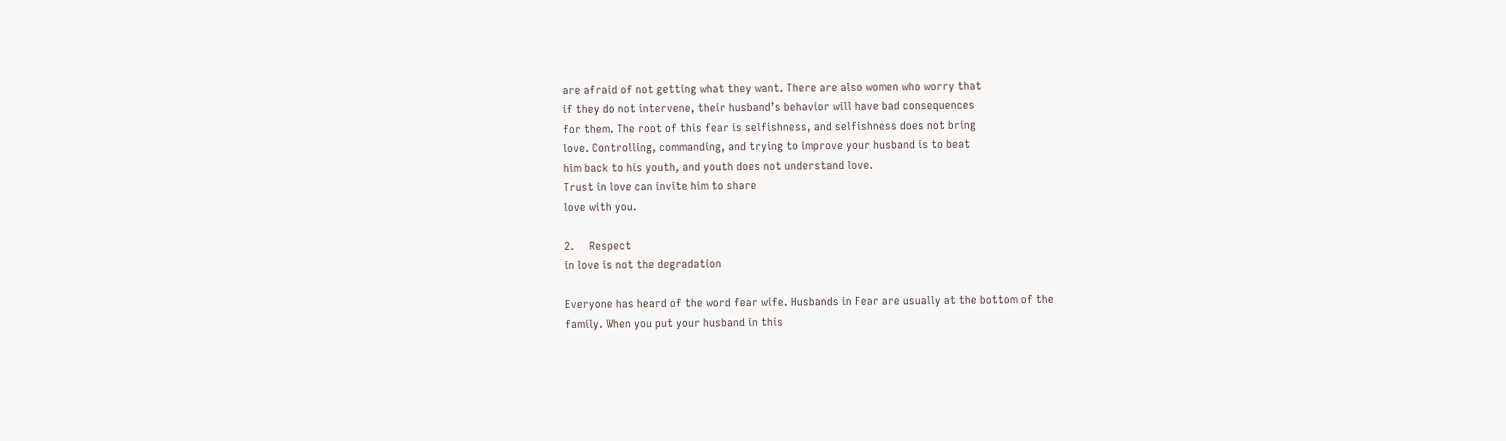are afraid of not getting what they want. There are also women who worry that
if they do not intervene, their husband’s behavior will have bad consequences
for them. The root of this fear is selfishness, and selfishness does not bring
love. Controlling, commanding, and trying to improve your husband is to beat
him back to his youth, and youth does not understand love.
Trust in love can invite him to share
love with you.

2.     Respect
in love is not the degradation

Everyone has heard of the word fear wife. Husbands in Fear are usually at the bottom of the
family. When you put your husband in this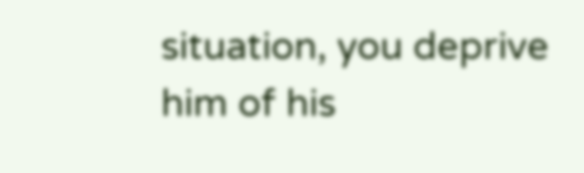situation, you deprive him of his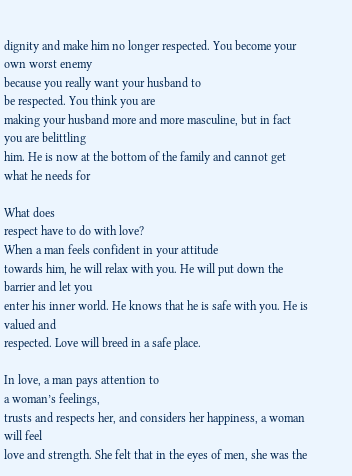dignity and make him no longer respected. You become your own worst enemy
because you really want your husband to
be respected. You think you are
making your husband more and more masculine, but in fact you are belittling
him. He is now at the bottom of the family and cannot get what he needs for

What does
respect have to do with love?
When a man feels confident in your attitude
towards him, he will relax with you. He will put down the barrier and let you
enter his inner world. He knows that he is safe with you. He is valued and
respected. Love will breed in a safe place.

In love, a man pays attention to
a woman’s feelings,
trusts and respects her, and considers her happiness, a woman will feel
love and strength. She felt that in the eyes of men, she was the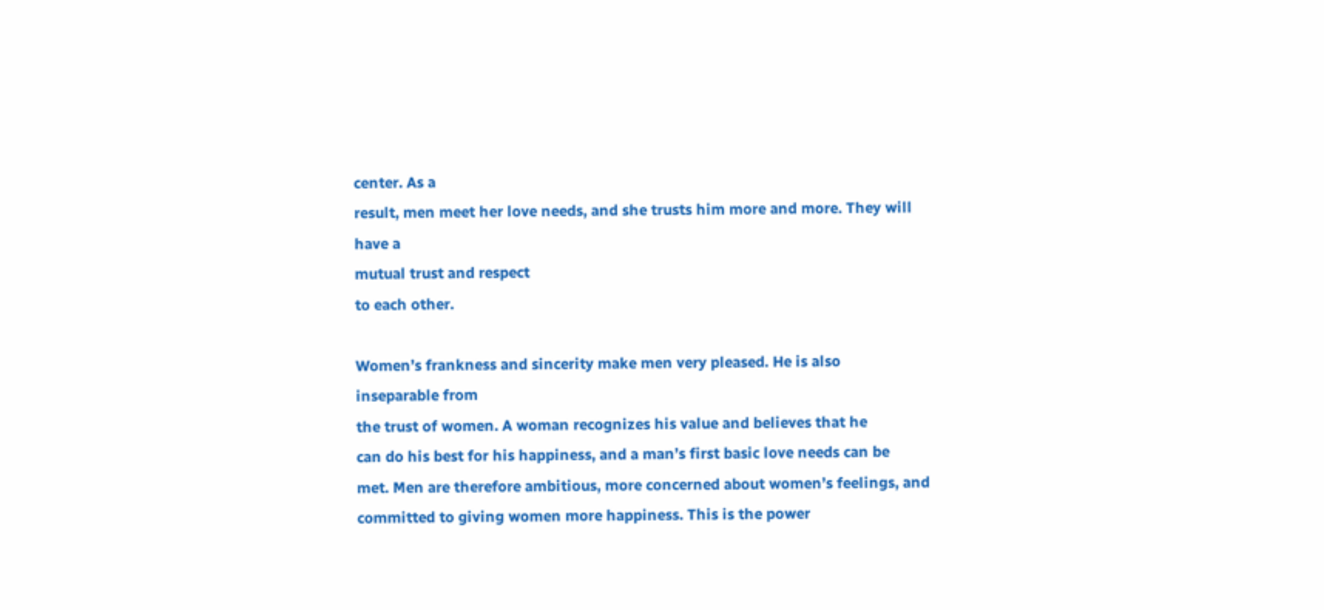center. As a
result, men meet her love needs, and she trusts him more and more. They will
have a
mutual trust and respect
to each other.

Women’s frankness and sincerity make men very pleased. He is also
inseparable from
the trust of women. A woman recognizes his value and believes that he
can do his best for his happiness, and a man’s first basic love needs can be
met. Men are therefore ambitious, more concerned about women’s feelings, and
committed to giving women more happiness. This is the power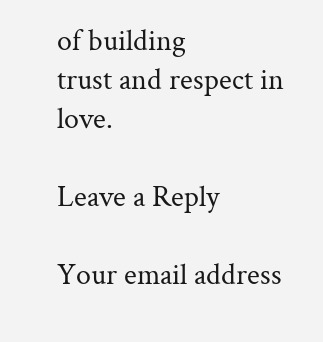of building
trust and respect in love.

Leave a Reply

Your email address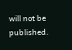will not be published.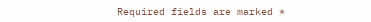Required fields are marked *